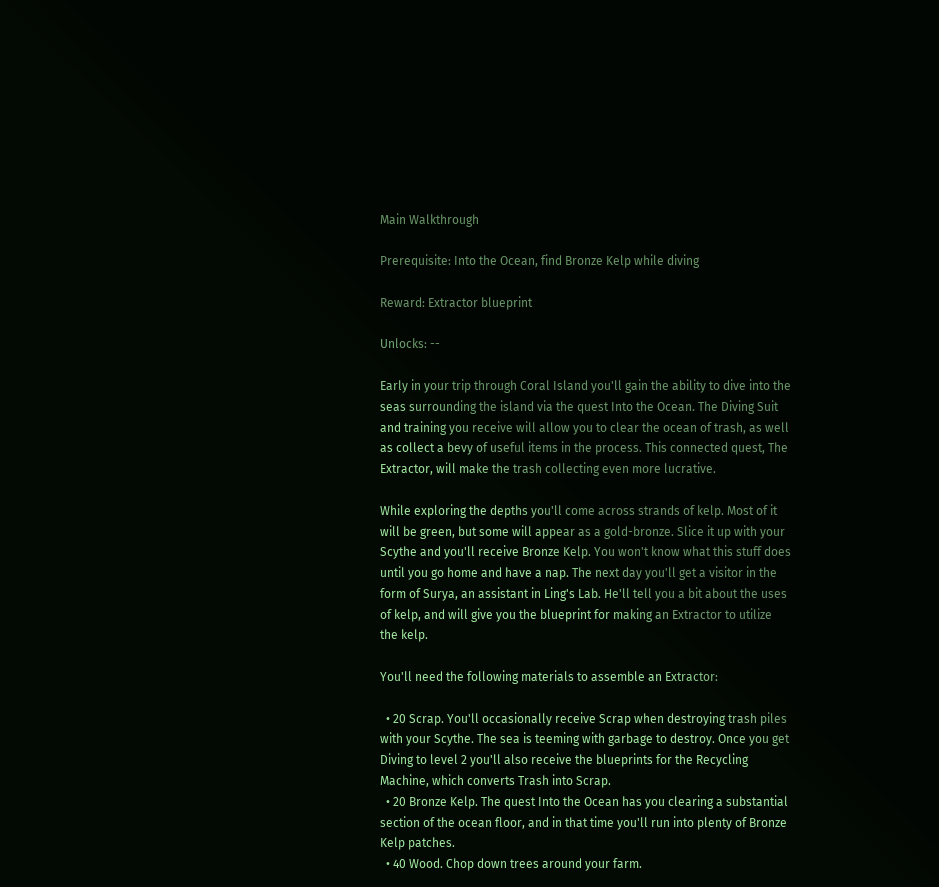Main Walkthrough

Prerequisite: Into the Ocean, find Bronze Kelp while diving

Reward: Extractor blueprint

Unlocks: --

Early in your trip through Coral Island you'll gain the ability to dive into the seas surrounding the island via the quest Into the Ocean. The Diving Suit and training you receive will allow you to clear the ocean of trash, as well as collect a bevy of useful items in the process. This connected quest, The Extractor, will make the trash collecting even more lucrative.

While exploring the depths you'll come across strands of kelp. Most of it will be green, but some will appear as a gold-bronze. Slice it up with your Scythe and you'll receive Bronze Kelp. You won't know what this stuff does until you go home and have a nap. The next day you'll get a visitor in the form of Surya, an assistant in Ling's Lab. He'll tell you a bit about the uses of kelp, and will give you the blueprint for making an Extractor to utilize the kelp.

You'll need the following materials to assemble an Extractor:

  • 20 Scrap. You'll occasionally receive Scrap when destroying trash piles with your Scythe. The sea is teeming with garbage to destroy. Once you get Diving to level 2 you'll also receive the blueprints for the Recycling Machine, which converts Trash into Scrap.
  • 20 Bronze Kelp. The quest Into the Ocean has you clearing a substantial section of the ocean floor, and in that time you'll run into plenty of Bronze Kelp patches.
  • 40 Wood. Chop down trees around your farm.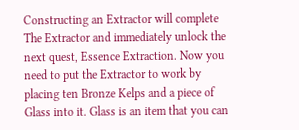Constructing an Extractor will complete The Extractor and immediately unlock the next quest, Essence Extraction. Now you need to put the Extractor to work by placing ten Bronze Kelps and a piece of Glass into it. Glass is an item that you can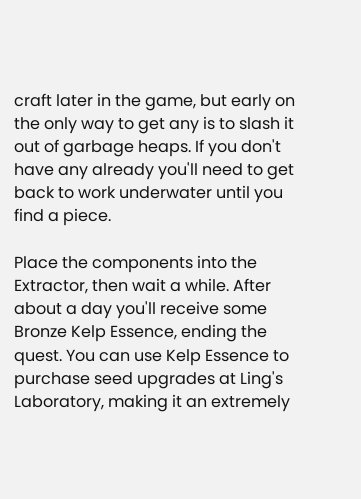craft later in the game, but early on the only way to get any is to slash it out of garbage heaps. If you don't have any already you'll need to get back to work underwater until you find a piece.

Place the components into the Extractor, then wait a while. After about a day you'll receive some Bronze Kelp Essence, ending the quest. You can use Kelp Essence to purchase seed upgrades at Ling's Laboratory, making it an extremely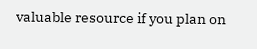valuable resource if you plan on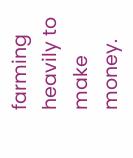farming heavily to make money.